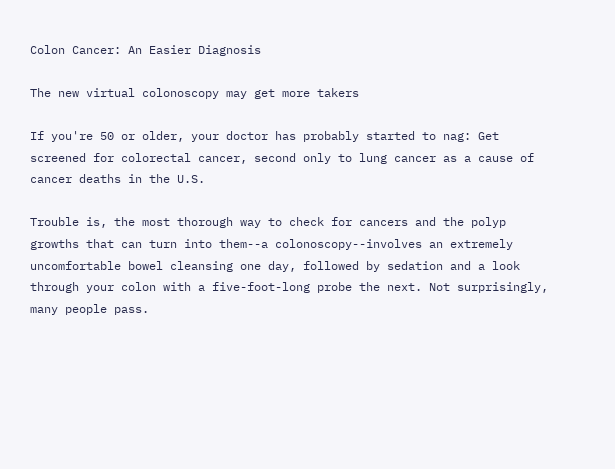Colon Cancer: An Easier Diagnosis

The new virtual colonoscopy may get more takers

If you're 50 or older, your doctor has probably started to nag: Get screened for colorectal cancer, second only to lung cancer as a cause of cancer deaths in the U.S.

Trouble is, the most thorough way to check for cancers and the polyp growths that can turn into them--a colonoscopy--involves an extremely uncomfortable bowel cleansing one day, followed by sedation and a look through your colon with a five-foot-long probe the next. Not surprisingly, many people pass.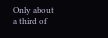Only about a third of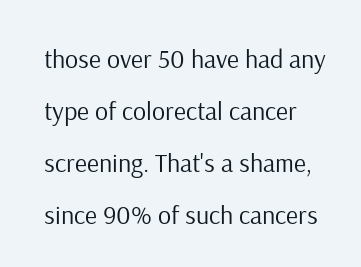those over 50 have had any type of colorectal cancer screening. That's a shame, since 90% of such cancers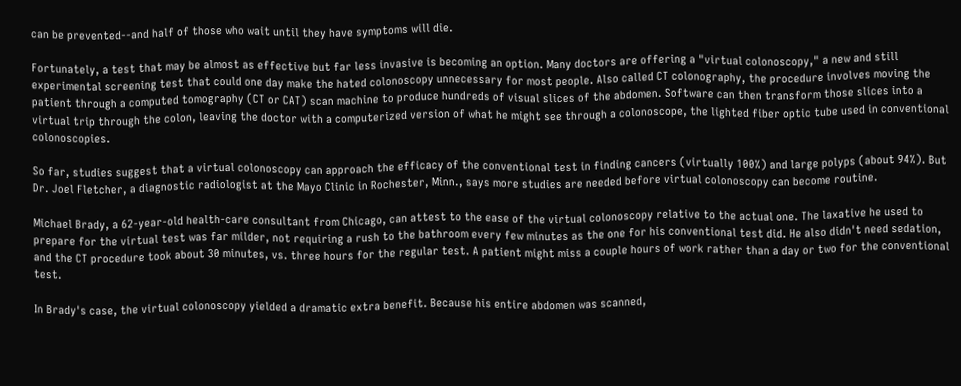can be prevented--and half of those who wait until they have symptoms will die.

Fortunately, a test that may be almost as effective but far less invasive is becoming an option. Many doctors are offering a "virtual colonoscopy," a new and still experimental screening test that could one day make the hated colonoscopy unnecessary for most people. Also called CT colonography, the procedure involves moving the patient through a computed tomography (CT or CAT) scan machine to produce hundreds of visual slices of the abdomen. Software can then transform those slices into a virtual trip through the colon, leaving the doctor with a computerized version of what he might see through a colonoscope, the lighted fiber optic tube used in conventional colonoscopies.

So far, studies suggest that a virtual colonoscopy can approach the efficacy of the conventional test in finding cancers (virtually 100%) and large polyps (about 94%). But Dr. Joel Fletcher, a diagnostic radiologist at the Mayo Clinic in Rochester, Minn., says more studies are needed before virtual colonoscopy can become routine.

Michael Brady, a 62-year-old health-care consultant from Chicago, can attest to the ease of the virtual colonoscopy relative to the actual one. The laxative he used to prepare for the virtual test was far milder, not requiring a rush to the bathroom every few minutes as the one for his conventional test did. He also didn't need sedation, and the CT procedure took about 30 minutes, vs. three hours for the regular test. A patient might miss a couple hours of work rather than a day or two for the conventional test.

In Brady's case, the virtual colonoscopy yielded a dramatic extra benefit. Because his entire abdomen was scanned,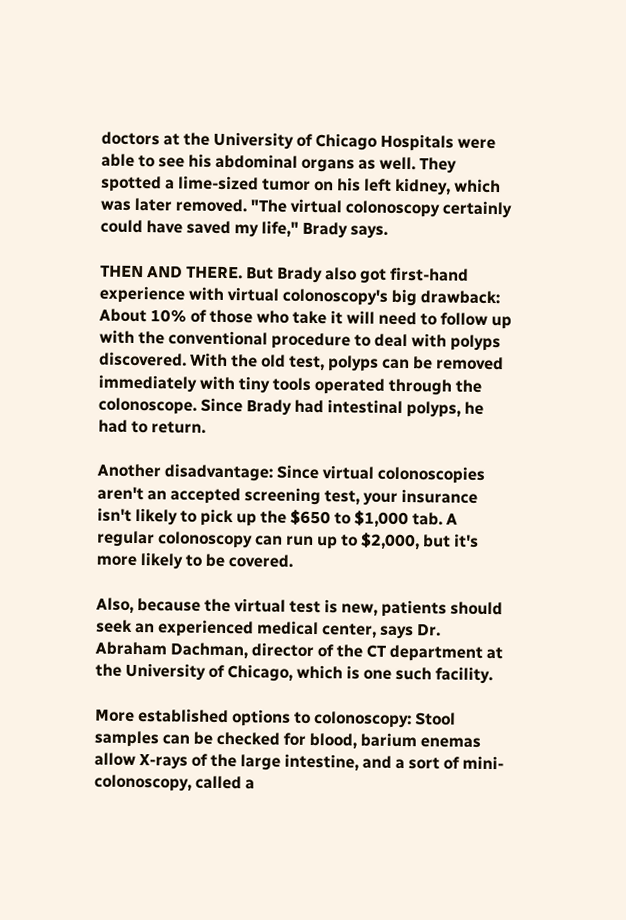doctors at the University of Chicago Hospitals were able to see his abdominal organs as well. They spotted a lime-sized tumor on his left kidney, which was later removed. "The virtual colonoscopy certainly could have saved my life," Brady says.

THEN AND THERE. But Brady also got first-hand experience with virtual colonoscopy's big drawback: About 10% of those who take it will need to follow up with the conventional procedure to deal with polyps discovered. With the old test, polyps can be removed immediately with tiny tools operated through the colonoscope. Since Brady had intestinal polyps, he had to return.

Another disadvantage: Since virtual colonoscopies aren't an accepted screening test, your insurance isn't likely to pick up the $650 to $1,000 tab. A regular colonoscopy can run up to $2,000, but it's more likely to be covered.

Also, because the virtual test is new, patients should seek an experienced medical center, says Dr. Abraham Dachman, director of the CT department at the University of Chicago, which is one such facility.

More established options to colonoscopy: Stool samples can be checked for blood, barium enemas allow X-rays of the large intestine, and a sort of mini-colonoscopy, called a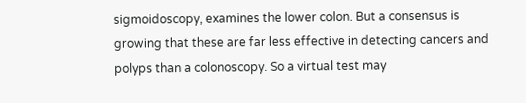sigmoidoscopy, examines the lower colon. But a consensus is growing that these are far less effective in detecting cancers and polyps than a colonoscopy. So a virtual test may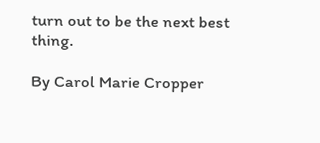turn out to be the next best thing.

By Carol Marie Cropper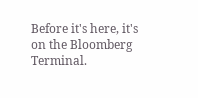Before it's here, it's on the Bloomberg Terminal.